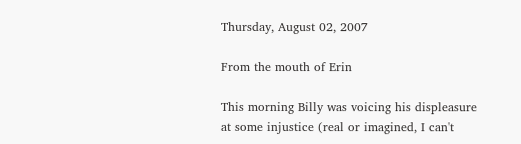Thursday, August 02, 2007

From the mouth of Erin

This morning Billy was voicing his displeasure at some injustice (real or imagined, I can't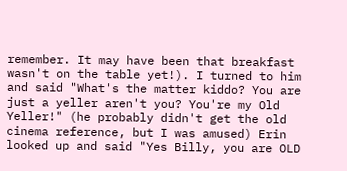remember. It may have been that breakfast wasn't on the table yet!). I turned to him and said "What's the matter kiddo? You are just a yeller aren't you? You're my Old Yeller!" (he probably didn't get the old cinema reference, but I was amused) Erin looked up and said "Yes Billy, you are OLD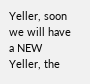Yeller, soon we will have a NEW Yeller, the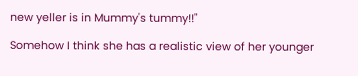new yeller is in Mummy's tummy!!"

Somehow I think she has a realistic view of her younger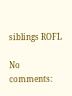siblings ROFL

No comments: